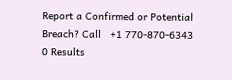Report a Confirmed or Potential Breach? Call   +1 770-870-6343
0 Results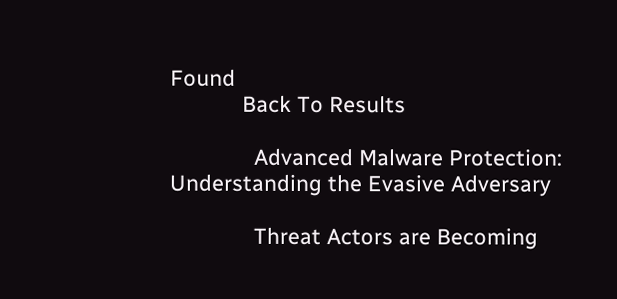Found
            Back To Results

              Advanced Malware Protection: Understanding the Evasive Adversary

              Threat Actors are Becoming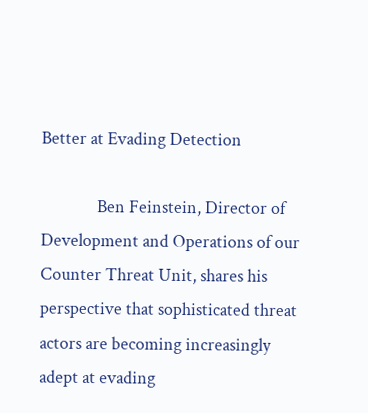Better at Evading Detection

              Ben Feinstein, Director of Development and Operations of our Counter Threat Unit, shares his perspective that sophisticated threat actors are becoming increasingly adept at evading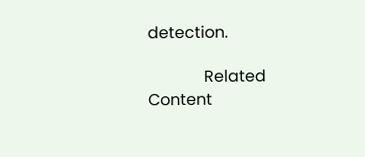detection.

              Related Content